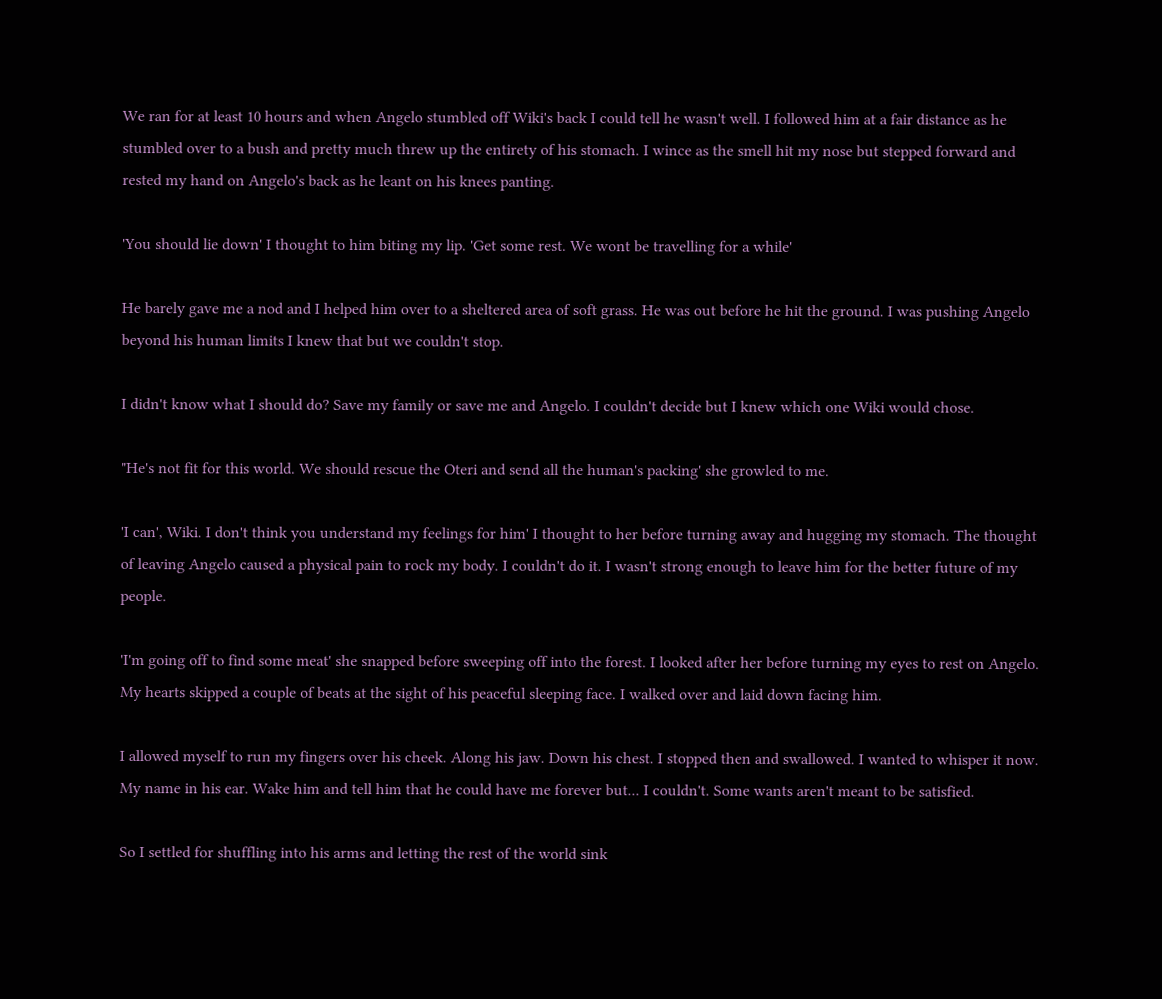We ran for at least 10 hours and when Angelo stumbled off Wiki's back I could tell he wasn't well. I followed him at a fair distance as he stumbled over to a bush and pretty much threw up the entirety of his stomach. I wince as the smell hit my nose but stepped forward and rested my hand on Angelo's back as he leant on his knees panting.

'You should lie down' I thought to him biting my lip. 'Get some rest. We wont be travelling for a while'

He barely gave me a nod and I helped him over to a sheltered area of soft grass. He was out before he hit the ground. I was pushing Angelo beyond his human limits I knew that but we couldn't stop.

I didn't know what I should do? Save my family or save me and Angelo. I couldn't decide but I knew which one Wiki would chose.

"He's not fit for this world. We should rescue the Oteri and send all the human's packing' she growled to me.

'I can', Wiki. I don't think you understand my feelings for him' I thought to her before turning away and hugging my stomach. The thought of leaving Angelo caused a physical pain to rock my body. I couldn't do it. I wasn't strong enough to leave him for the better future of my people.

'I'm going off to find some meat' she snapped before sweeping off into the forest. I looked after her before turning my eyes to rest on Angelo. My hearts skipped a couple of beats at the sight of his peaceful sleeping face. I walked over and laid down facing him.

I allowed myself to run my fingers over his cheek. Along his jaw. Down his chest. I stopped then and swallowed. I wanted to whisper it now. My name in his ear. Wake him and tell him that he could have me forever but... I couldn't. Some wants aren't meant to be satisfied.

So I settled for shuffling into his arms and letting the rest of the world sink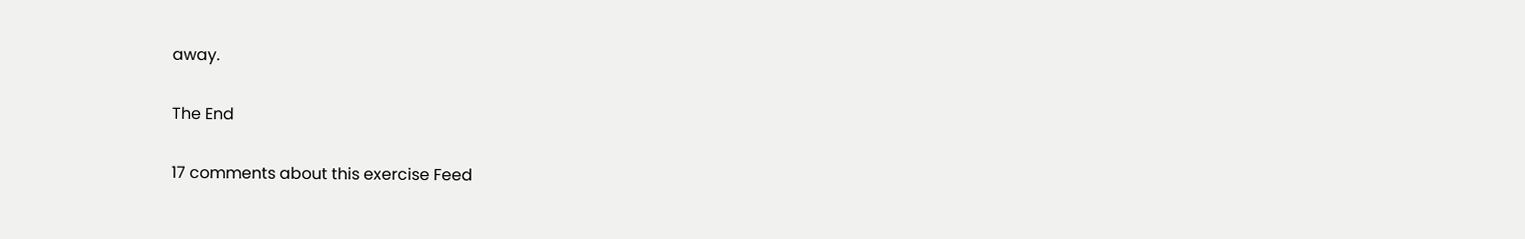away.

The End

17 comments about this exercise Feed